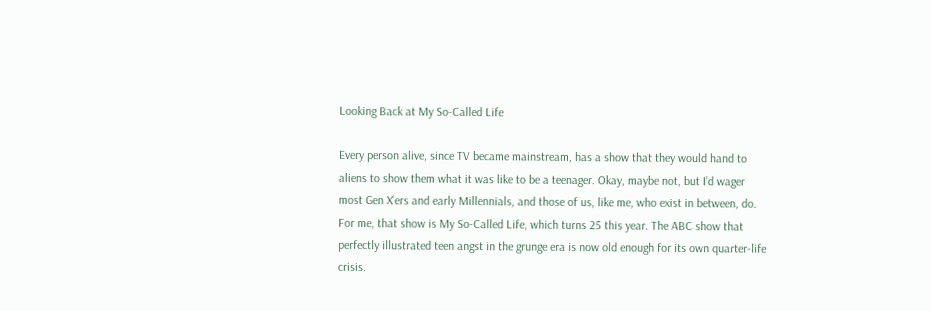Looking Back at My So-Called Life

Every person alive, since TV became mainstream, has a show that they would hand to aliens to show them what it was like to be a teenager. Okay, maybe not, but I’d wager most Gen X’ers and early Millennials, and those of us, like me, who exist in between, do. For me, that show is My So-Called Life, which turns 25 this year. The ABC show that perfectly illustrated teen angst in the grunge era is now old enough for its own quarter-life crisis.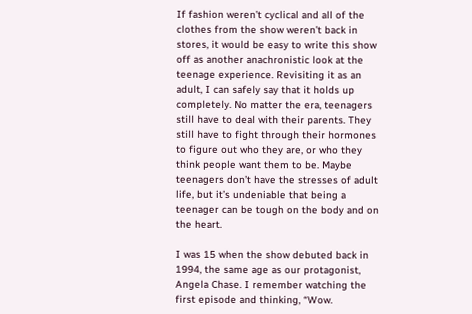If fashion weren’t cyclical and all of the clothes from the show weren’t back in stores, it would be easy to write this show off as another anachronistic look at the teenage experience. Revisiting it as an adult, I can safely say that it holds up completely. No matter the era, teenagers still have to deal with their parents. They still have to fight through their hormones to figure out who they are, or who they think people want them to be. Maybe teenagers don’t have the stresses of adult life, but it’s undeniable that being a teenager can be tough on the body and on the heart.

I was 15 when the show debuted back in 1994, the same age as our protagonist, Angela Chase. I remember watching the first episode and thinking, “Wow.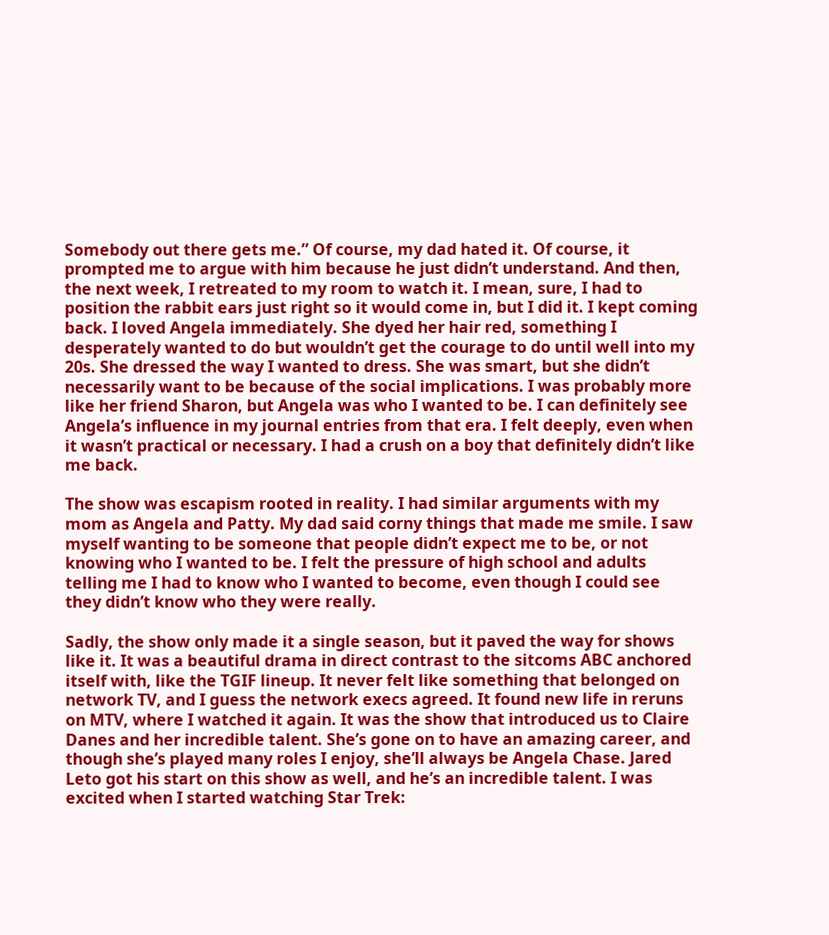Somebody out there gets me.” Of course, my dad hated it. Of course, it prompted me to argue with him because he just didn’t understand. And then, the next week, I retreated to my room to watch it. I mean, sure, I had to position the rabbit ears just right so it would come in, but I did it. I kept coming back. I loved Angela immediately. She dyed her hair red, something I desperately wanted to do but wouldn’t get the courage to do until well into my 20s. She dressed the way I wanted to dress. She was smart, but she didn’t necessarily want to be because of the social implications. I was probably more like her friend Sharon, but Angela was who I wanted to be. I can definitely see Angela’s influence in my journal entries from that era. I felt deeply, even when it wasn’t practical or necessary. I had a crush on a boy that definitely didn’t like me back.

The show was escapism rooted in reality. I had similar arguments with my mom as Angela and Patty. My dad said corny things that made me smile. I saw myself wanting to be someone that people didn’t expect me to be, or not knowing who I wanted to be. I felt the pressure of high school and adults telling me I had to know who I wanted to become, even though I could see they didn’t know who they were really.

Sadly, the show only made it a single season, but it paved the way for shows like it. It was a beautiful drama in direct contrast to the sitcoms ABC anchored itself with, like the TGIF lineup. It never felt like something that belonged on network TV, and I guess the network execs agreed. It found new life in reruns on MTV, where I watched it again. It was the show that introduced us to Claire Danes and her incredible talent. She’s gone on to have an amazing career, and though she’s played many roles I enjoy, she’ll always be Angela Chase. Jared Leto got his start on this show as well, and he’s an incredible talent. I was excited when I started watching Star Trek: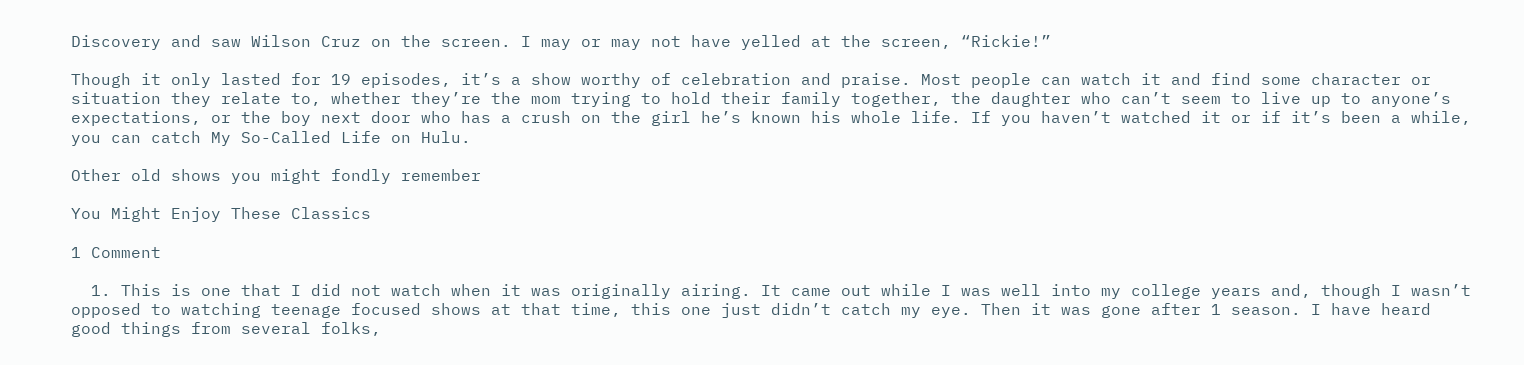Discovery and saw Wilson Cruz on the screen. I may or may not have yelled at the screen, “Rickie!”

Though it only lasted for 19 episodes, it’s a show worthy of celebration and praise. Most people can watch it and find some character or situation they relate to, whether they’re the mom trying to hold their family together, the daughter who can’t seem to live up to anyone’s expectations, or the boy next door who has a crush on the girl he’s known his whole life. If you haven’t watched it or if it’s been a while, you can catch My So-Called Life on Hulu.

Other old shows you might fondly remember

You Might Enjoy These Classics

1 Comment

  1. This is one that I did not watch when it was originally airing. It came out while I was well into my college years and, though I wasn’t opposed to watching teenage focused shows at that time, this one just didn’t catch my eye. Then it was gone after 1 season. I have heard good things from several folks,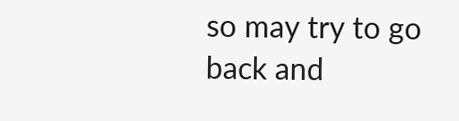so may try to go back and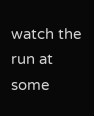watch the run at some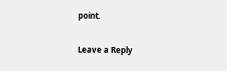point.

Leave a Reply